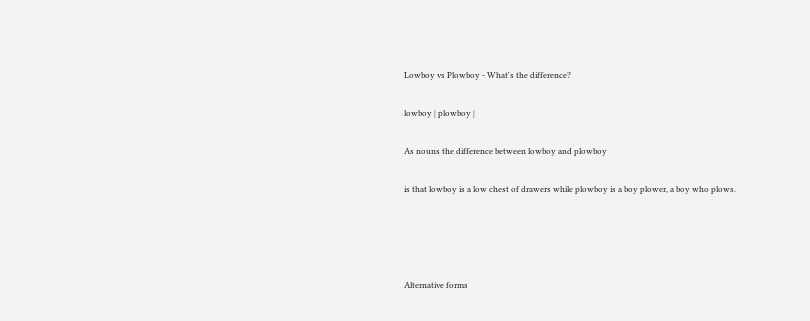Lowboy vs Plowboy - What's the difference?

lowboy | plowboy |

As nouns the difference between lowboy and plowboy

is that lowboy is a low chest of drawers while plowboy is a boy plower, a boy who plows.




Alternative forms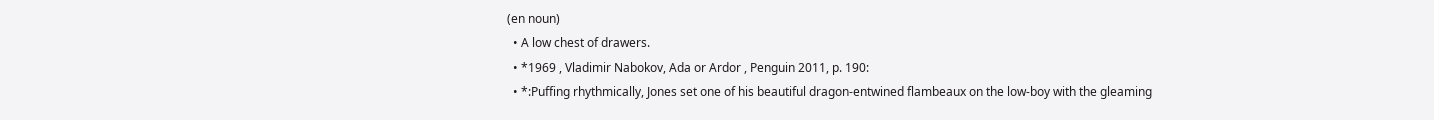(en noun)
  • A low chest of drawers.
  • *1969 , Vladimir Nabokov, Ada or Ardor , Penguin 2011, p. 190:
  • *:Puffing rhythmically, Jones set one of his beautiful dragon-entwined flambeaux on the low-boy with the gleaming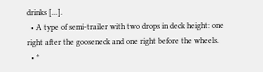drinks [...].
  • A type of semi-trailer with two drops in deck height: one right after the gooseneck and one right before the wheels.
  • *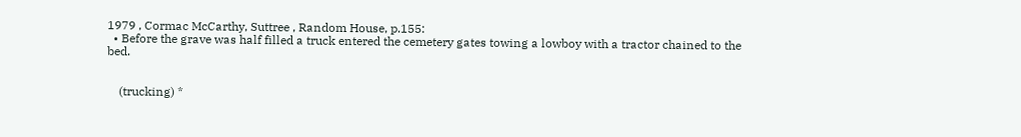1979 , Cormac McCarthy, Suttree , Random House, p.155:
  • Before the grave was half filled a truck entered the cemetery gates towing a lowboy with a tractor chained to the bed.


    (trucking) *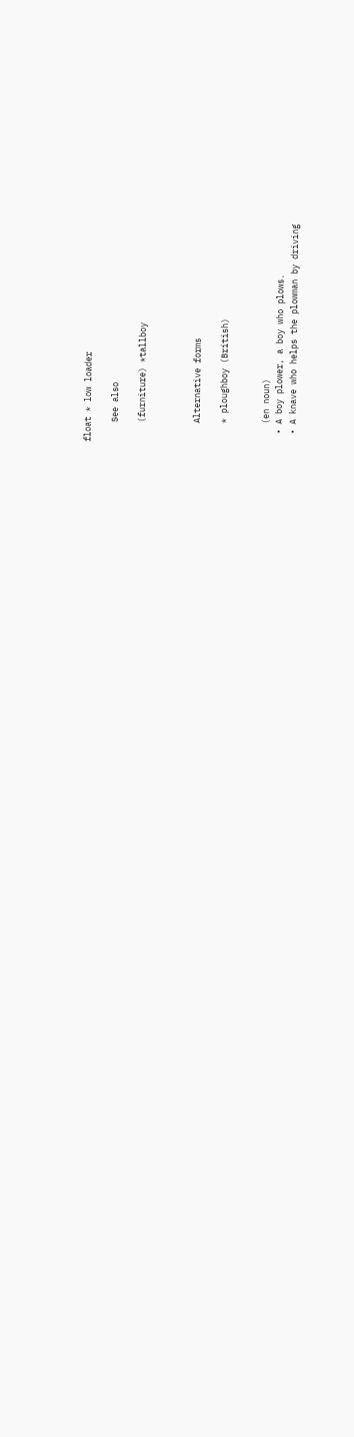float * low loader

    See also

    (furniture) *tallboy



    Alternative forms

    * ploughboy (British)


    (en noun)
  • A boy plower, a boy who plows.
  • A knave who helps the plowman by driving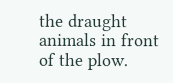the draught animals in front of the plow.